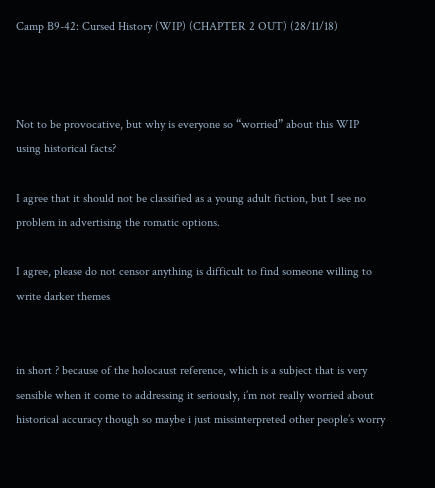Camp B9-42: Cursed History (WIP) (CHAPTER 2 OUT) (28/11/18)



Not to be provocative, but why is everyone so “worried” about this WIP using historical facts?

I agree that it should not be classified as a young adult fiction, but I see no problem in advertising the romatic options.

I agree, please do not censor anything is difficult to find someone willing to write darker themes


in short ? because of the holocaust reference, which is a subject that is very sensible when it come to addressing it seriously, i’m not really worried about historical accuracy though so maybe i just missinterpreted other people’s worry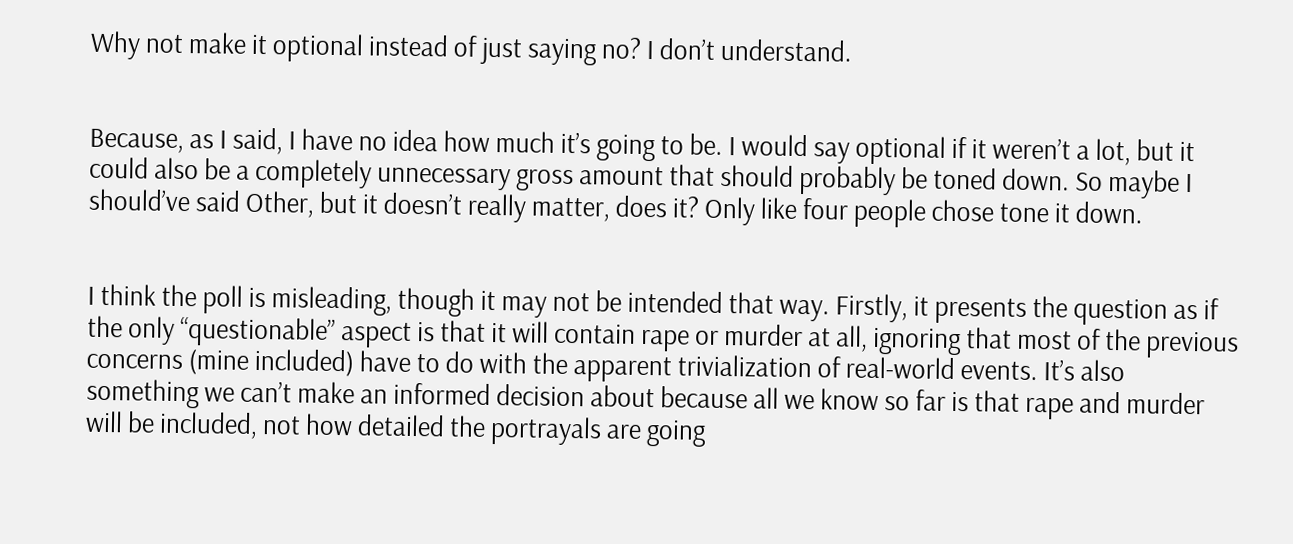Why not make it optional instead of just saying no? I don’t understand.


Because, as I said, I have no idea how much it’s going to be. I would say optional if it weren’t a lot, but it could also be a completely unnecessary gross amount that should probably be toned down. So maybe I should’ve said Other, but it doesn’t really matter, does it? Only like four people chose tone it down.


I think the poll is misleading, though it may not be intended that way. Firstly, it presents the question as if the only “questionable” aspect is that it will contain rape or murder at all, ignoring that most of the previous concerns (mine included) have to do with the apparent trivialization of real-world events. It’s also something we can’t make an informed decision about because all we know so far is that rape and murder will be included, not how detailed the portrayals are going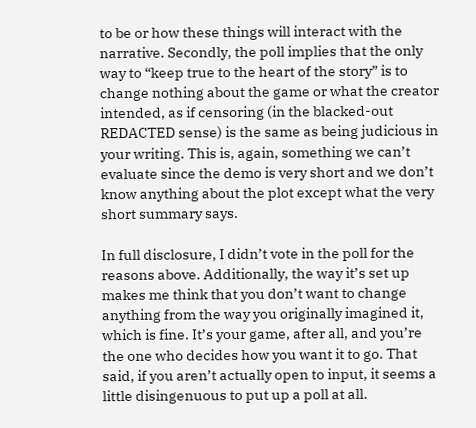to be or how these things will interact with the narrative. Secondly, the poll implies that the only way to “keep true to the heart of the story” is to change nothing about the game or what the creator intended, as if censoring (in the blacked-out REDACTED sense) is the same as being judicious in your writing. This is, again, something we can’t evaluate since the demo is very short and we don’t know anything about the plot except what the very short summary says.

In full disclosure, I didn’t vote in the poll for the reasons above. Additionally, the way it’s set up makes me think that you don’t want to change anything from the way you originally imagined it, which is fine. It’s your game, after all, and you’re the one who decides how you want it to go. That said, if you aren’t actually open to input, it seems a little disingenuous to put up a poll at all.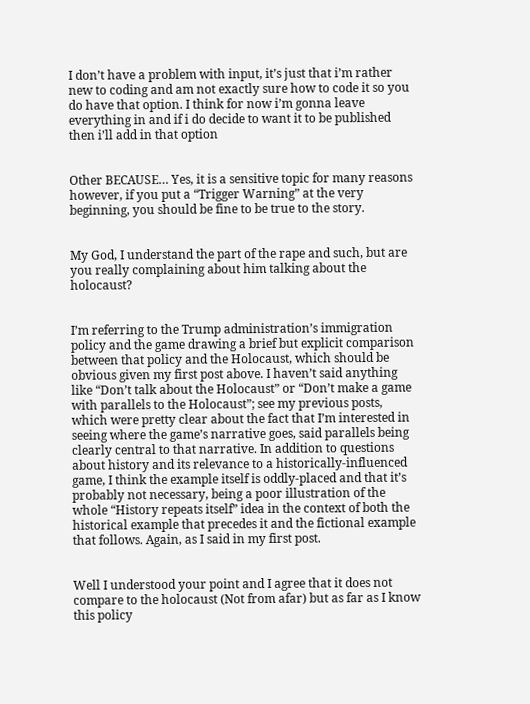I don’t have a problem with input, it’s just that i’m rather new to coding and am not exactly sure how to code it so you do have that option. I think for now i’m gonna leave everything in and if i do decide to want it to be published then i’ll add in that option


Other BECAUSE… Yes, it is a sensitive topic for many reasons however, if you put a “Trigger Warning” at the very beginning, you should be fine to be true to the story.


My God, I understand the part of the rape and such, but are you really complaining about him talking about the holocaust?


I’m referring to the Trump administration’s immigration policy and the game drawing a brief but explicit comparison between that policy and the Holocaust, which should be obvious given my first post above. I haven’t said anything like “Don’t talk about the Holocaust” or “Don’t make a game with parallels to the Holocaust”; see my previous posts, which were pretty clear about the fact that I’m interested in seeing where the game’s narrative goes, said parallels being clearly central to that narrative. In addition to questions about history and its relevance to a historically-influenced game, I think the example itself is oddly-placed and that it’s probably not necessary, being a poor illustration of the whole “History repeats itself” idea in the context of both the historical example that precedes it and the fictional example that follows. Again, as I said in my first post.


Well I understood your point and I agree that it does not compare to the holocaust (Not from afar) but as far as I know this policy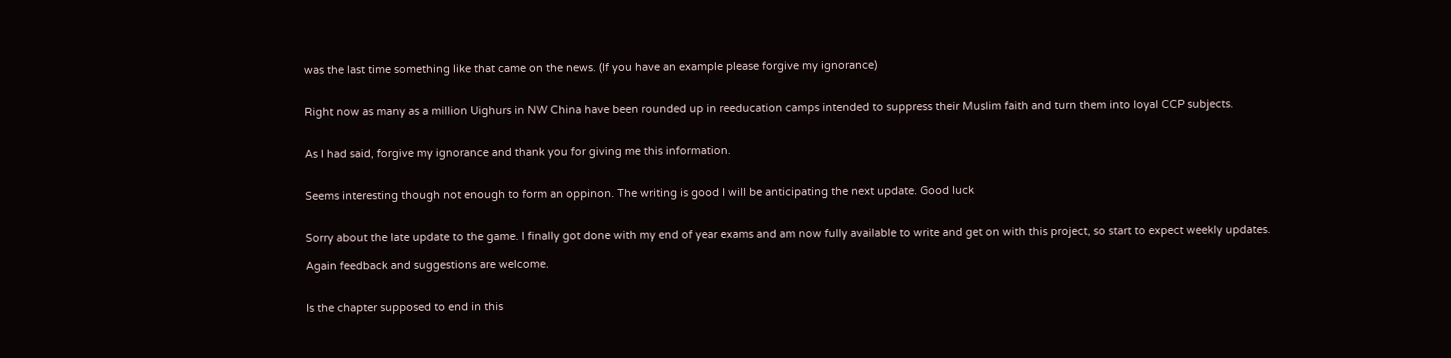was the last time something like that came on the news. (If you have an example please forgive my ignorance)


Right now as many as a million Uighurs in NW China have been rounded up in reeducation camps intended to suppress their Muslim faith and turn them into loyal CCP subjects.


As I had said, forgive my ignorance and thank you for giving me this information.


Seems interesting though not enough to form an oppinon. The writing is good I will be anticipating the next update. Good luck


Sorry about the late update to the game. I finally got done with my end of year exams and am now fully available to write and get on with this project, so start to expect weekly updates.

Again feedback and suggestions are welcome.


Is the chapter supposed to end in this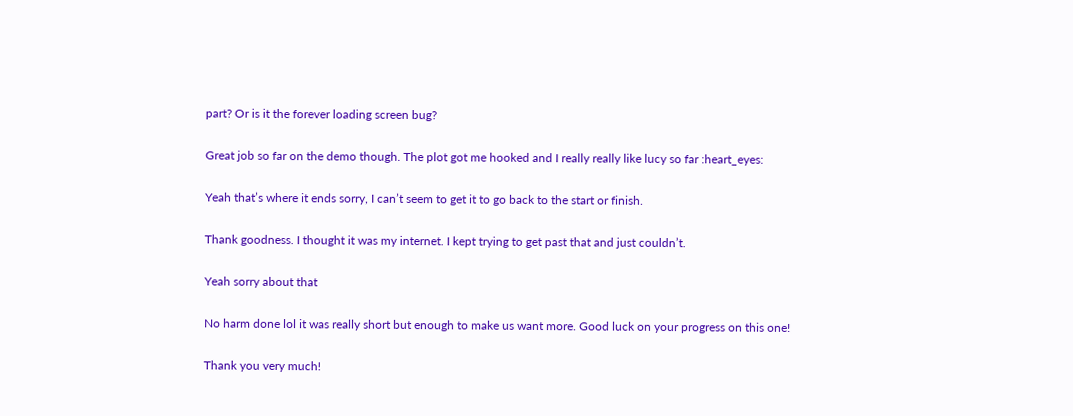part? Or is it the forever loading screen bug?


Great job so far on the demo though. The plot got me hooked and I really really like lucy so far :heart_eyes:


Yeah that’s where it ends sorry, I can’t seem to get it to go back to the start or finish.


Thank goodness. I thought it was my internet. I kept trying to get past that and just couldn’t.


Yeah sorry about that


No harm done lol it was really short but enough to make us want more. Good luck on your progress on this one!


Thank you very much!